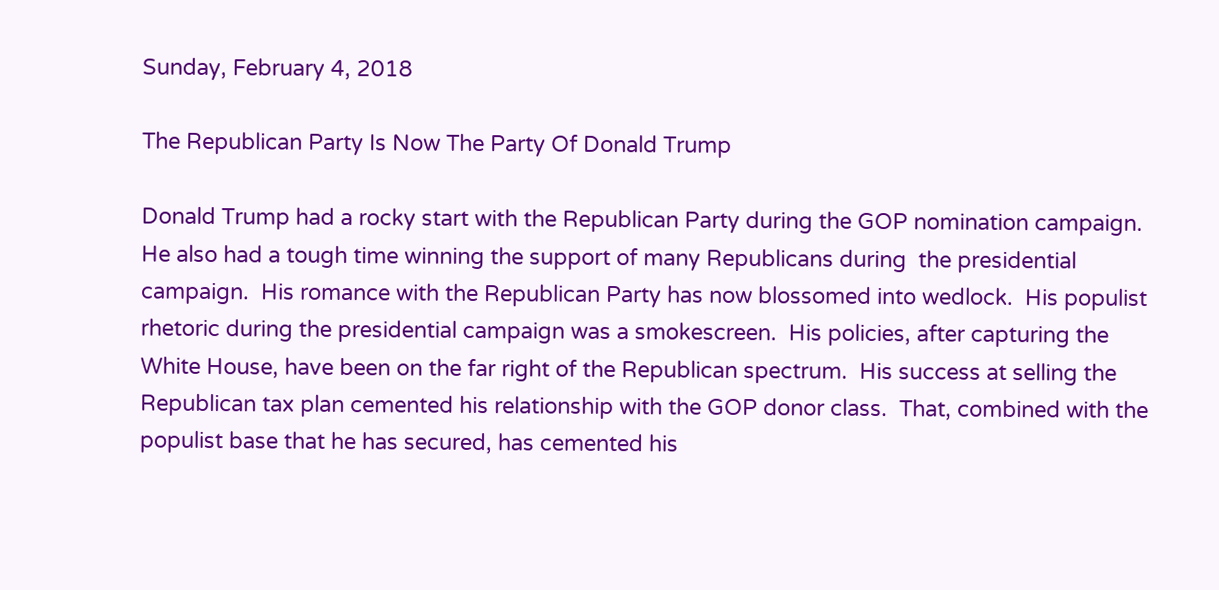Sunday, February 4, 2018

The Republican Party Is Now The Party Of Donald Trump

Donald Trump had a rocky start with the Republican Party during the GOP nomination campaign.  He also had a tough time winning the support of many Republicans during  the presidential campaign.  His romance with the Republican Party has now blossomed into wedlock.  His populist rhetoric during the presidential campaign was a smokescreen.  His policies, after capturing the White House, have been on the far right of the Republican spectrum.  His success at selling the Republican tax plan cemented his relationship with the GOP donor class.  That, combined with the populist base that he has secured, has cemented his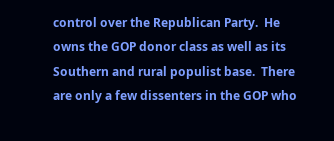control over the Republican Party.  He owns the GOP donor class as well as its Southern and rural populist base.  There are only a few dissenters in the GOP who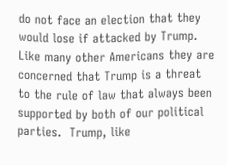do not face an election that they would lose if attacked by Trump.  Like many other Americans they are concerned that Trump is a threat to the rule of law that always been supported by both of our political parties.  Trump, like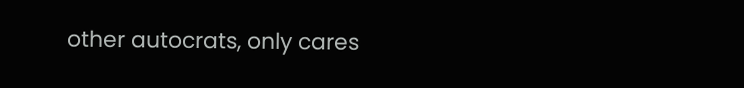other autocrats, only cares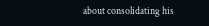about consolidating his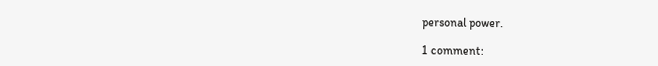personal power.

1 comment: